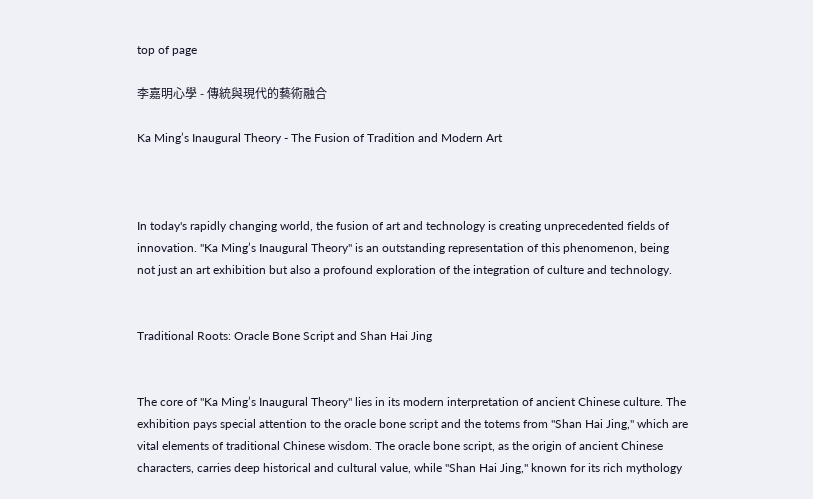top of page

李嘉明心學 - 傳統與現代的藝術融合

Ka Ming’s Inaugural Theory - The Fusion of Tradition and Modern Art



In today's rapidly changing world, the fusion of art and technology is creating unprecedented fields of innovation. "Ka Ming’s Inaugural Theory" is an outstanding representation of this phenomenon, being not just an art exhibition but also a profound exploration of the integration of culture and technology.


Traditional Roots: Oracle Bone Script and Shan Hai Jing


The core of "Ka Ming’s Inaugural Theory" lies in its modern interpretation of ancient Chinese culture. The exhibition pays special attention to the oracle bone script and the totems from "Shan Hai Jing," which are vital elements of traditional Chinese wisdom. The oracle bone script, as the origin of ancient Chinese characters, carries deep historical and cultural value, while "Shan Hai Jing," known for its rich mythology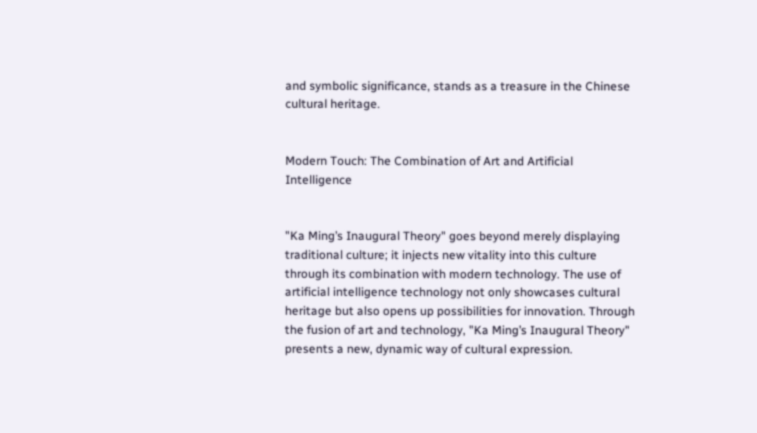and symbolic significance, stands as a treasure in the Chinese cultural heritage.


Modern Touch: The Combination of Art and Artificial Intelligence


"Ka Ming’s Inaugural Theory" goes beyond merely displaying traditional culture; it injects new vitality into this culture through its combination with modern technology. The use of artificial intelligence technology not only showcases cultural heritage but also opens up possibilities for innovation. Through the fusion of art and technology, "Ka Ming’s Inaugural Theory" presents a new, dynamic way of cultural expression.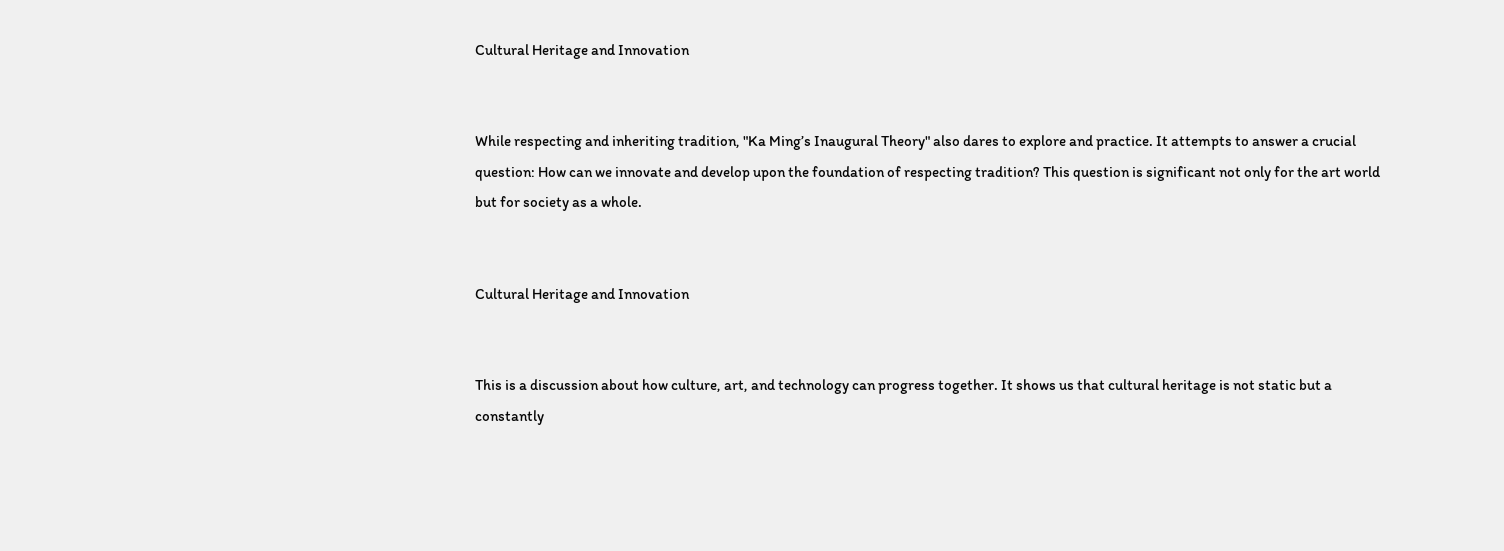Cultural Heritage and Innovation


While respecting and inheriting tradition, "Ka Ming’s Inaugural Theory" also dares to explore and practice. It attempts to answer a crucial question: How can we innovate and develop upon the foundation of respecting tradition? This question is significant not only for the art world but for society as a whole.


Cultural Heritage and Innovation


This is a discussion about how culture, art, and technology can progress together. It shows us that cultural heritage is not static but a constantly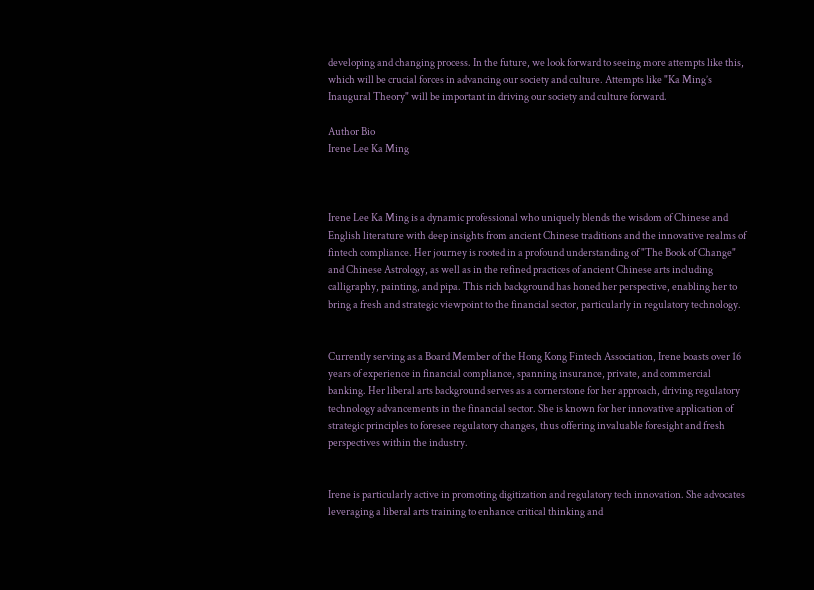developing and changing process. In the future, we look forward to seeing more attempts like this, which will be crucial forces in advancing our society and culture. Attempts like "Ka Ming’s Inaugural Theory" will be important in driving our society and culture forward.

Author Bio
Irene Lee Ka Ming



Irene Lee Ka Ming is a dynamic professional who uniquely blends the wisdom of Chinese and English literature with deep insights from ancient Chinese traditions and the innovative realms of fintech compliance. Her journey is rooted in a profound understanding of "The Book of Change" and Chinese Astrology, as well as in the refined practices of ancient Chinese arts including calligraphy, painting, and pipa. This rich background has honed her perspective, enabling her to bring a fresh and strategic viewpoint to the financial sector, particularly in regulatory technology.


Currently serving as a Board Member of the Hong Kong Fintech Association, Irene boasts over 16 years of experience in financial compliance, spanning insurance, private, and commercial banking. Her liberal arts background serves as a cornerstone for her approach, driving regulatory technology advancements in the financial sector. She is known for her innovative application of strategic principles to foresee regulatory changes, thus offering invaluable foresight and fresh perspectives within the industry.


Irene is particularly active in promoting digitization and regulatory tech innovation. She advocates leveraging a liberal arts training to enhance critical thinking and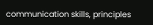communication skills, principles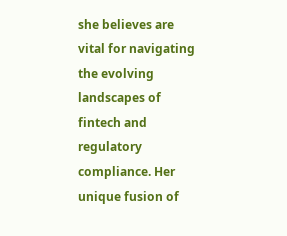she believes are vital for navigating the evolving landscapes of fintech and regulatory compliance. Her unique fusion of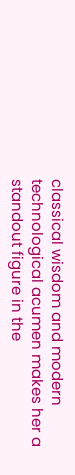classical wisdom and modern technological acumen makes her a standout figure in the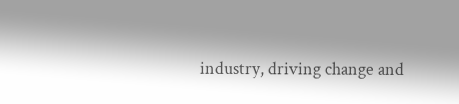industry, driving change and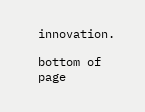innovation.

bottom of page